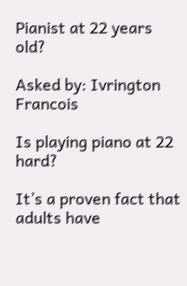Pianist at 22 years old?

Asked by: Ivrington Francois

Is playing piano at 22 hard?

It’s a proven fact that adults have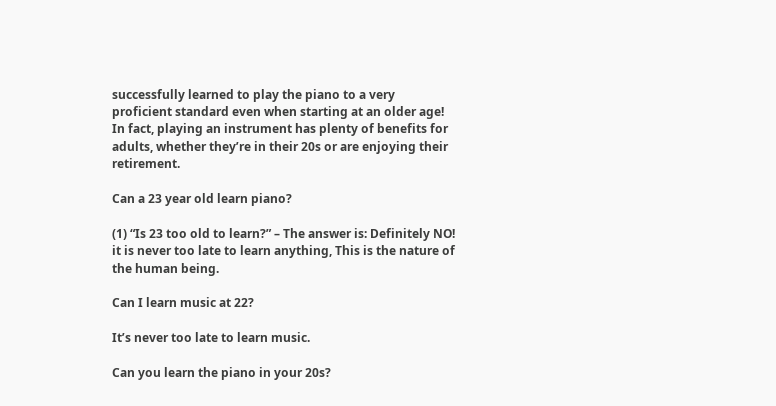successfully learned to play the piano to a very proficient standard even when starting at an older age! In fact, playing an instrument has plenty of benefits for adults, whether they’re in their 20s or are enjoying their retirement.

Can a 23 year old learn piano?

(1) “Is 23 too old to learn?” – The answer is: Definitely NO! it is never too late to learn anything, This is the nature of the human being.

Can I learn music at 22?

It’s never too late to learn music.

Can you learn the piano in your 20s?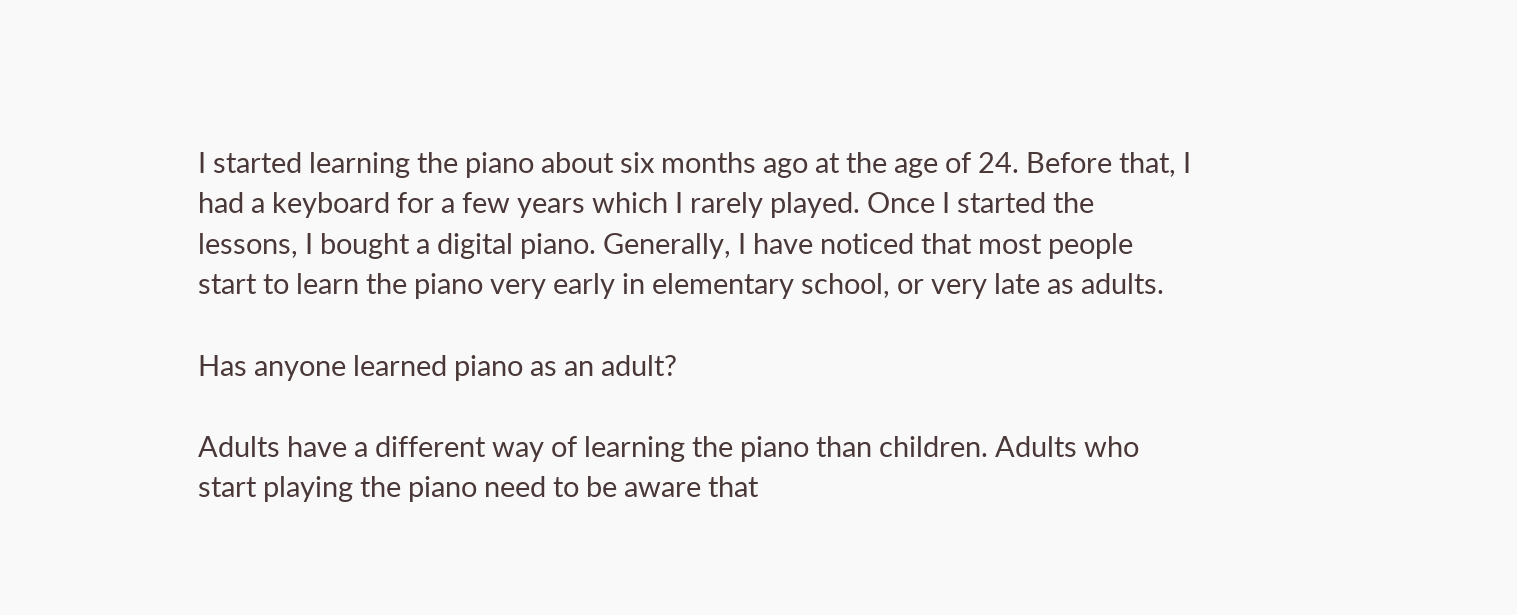I started learning the piano about six months ago at the age of 24. Before that, I had a keyboard for a few years which I rarely played. Once I started the lessons, I bought a digital piano. Generally, I have noticed that most people start to learn the piano very early in elementary school, or very late as adults.

Has anyone learned piano as an adult?

Adults have a different way of learning the piano than children. Adults who start playing the piano need to be aware that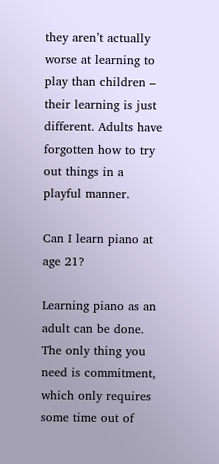they aren’t actually worse at learning to play than children – their learning is just different. Adults have forgotten how to try out things in a playful manner.

Can I learn piano at age 21?

Learning piano as an adult can be done. The only thing you need is commitment, which only requires some time out of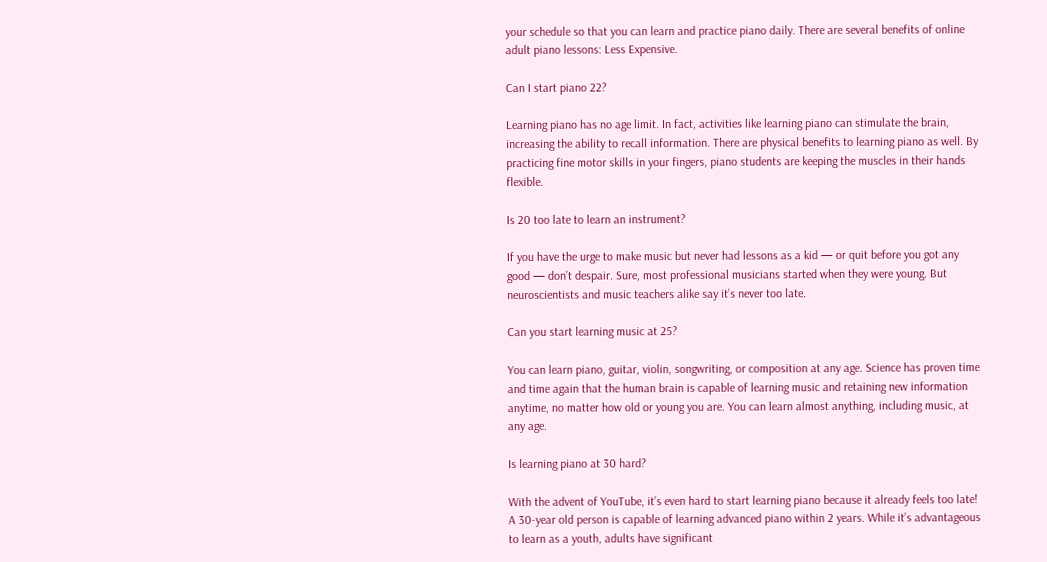your schedule so that you can learn and practice piano daily. There are several benefits of online adult piano lessons: Less Expensive.

Can I start piano 22?

Learning piano has no age limit. In fact, activities like learning piano can stimulate the brain, increasing the ability to recall information. There are physical benefits to learning piano as well. By practicing fine motor skills in your fingers, piano students are keeping the muscles in their hands flexible.

Is 20 too late to learn an instrument?

If you have the urge to make music but never had lessons as a kid — or quit before you got any good — don’t despair. Sure, most professional musicians started when they were young. But neuroscientists and music teachers alike say it’s never too late.

Can you start learning music at 25?

You can learn piano, guitar, violin, songwriting, or composition at any age. Science has proven time and time again that the human brain is capable of learning music and retaining new information anytime, no matter how old or young you are. You can learn almost anything, including music, at any age.

Is learning piano at 30 hard?

With the advent of YouTube, it’s even hard to start learning piano because it already feels too late! A 30-year old person is capable of learning advanced piano within 2 years. While it’s advantageous to learn as a youth, adults have significant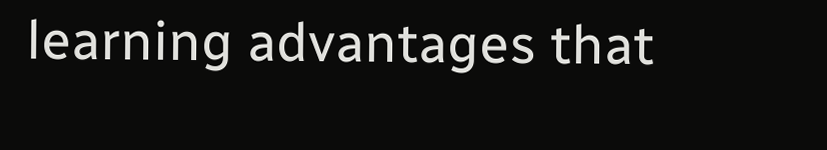learning advantages that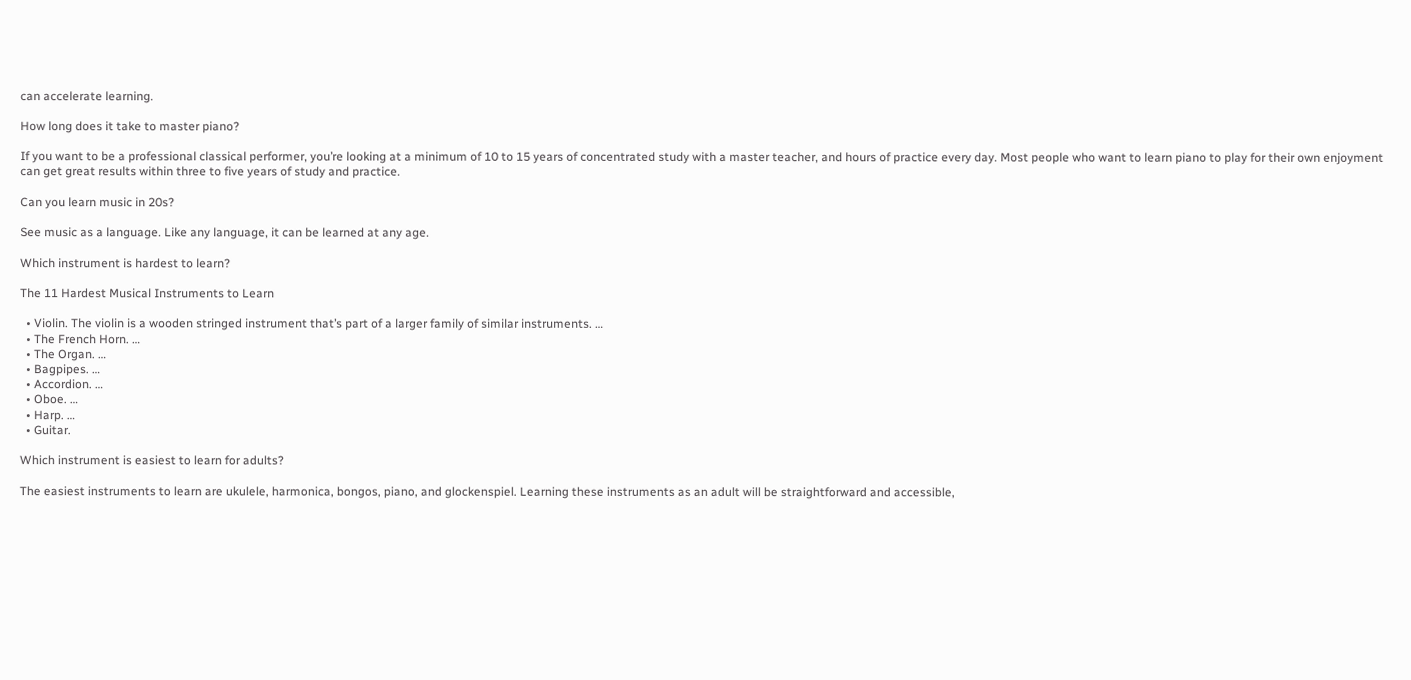can accelerate learning.

How long does it take to master piano?

If you want to be a professional classical performer, you’re looking at a minimum of 10 to 15 years of concentrated study with a master teacher, and hours of practice every day. Most people who want to learn piano to play for their own enjoyment can get great results within three to five years of study and practice.

Can you learn music in 20s?

See music as a language. Like any language, it can be learned at any age.

Which instrument is hardest to learn?

The 11 Hardest Musical Instruments to Learn

  • Violin. The violin is a wooden stringed instrument that’s part of a larger family of similar instruments. …
  • The French Horn. …
  • The Organ. …
  • Bagpipes. …
  • Accordion. …
  • Oboe. …
  • Harp. …
  • Guitar.

Which instrument is easiest to learn for adults?

The easiest instruments to learn are ukulele, harmonica, bongos, piano, and glockenspiel. Learning these instruments as an adult will be straightforward and accessible,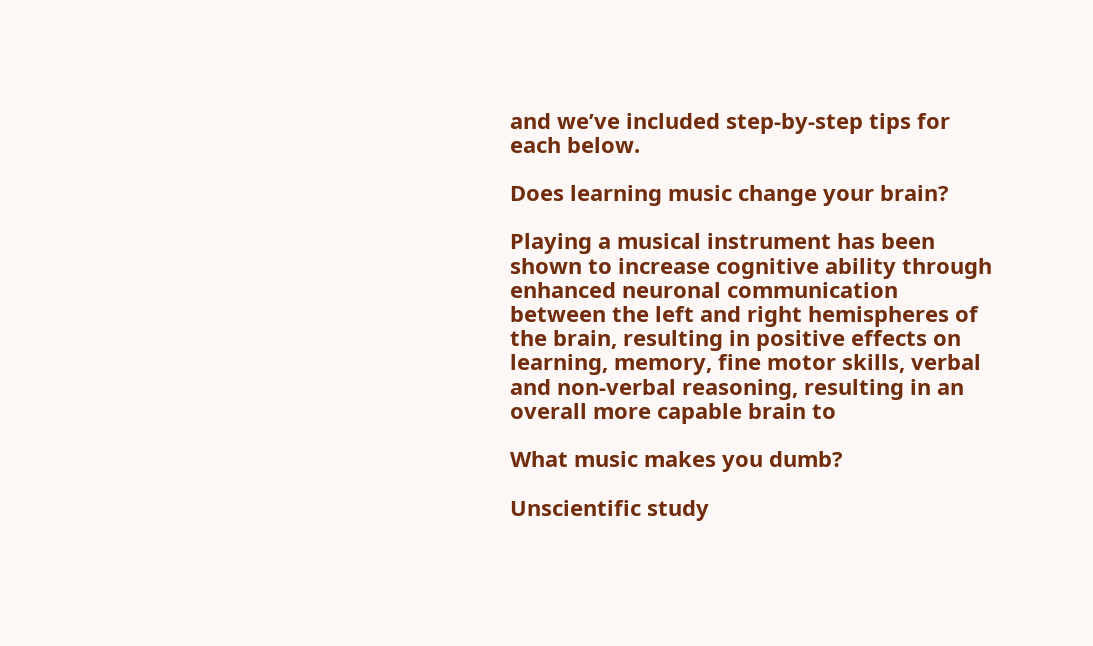and we’ve included step-by-step tips for each below.

Does learning music change your brain?

Playing a musical instrument has been shown to increase cognitive ability through enhanced neuronal communication between the left and right hemispheres of the brain, resulting in positive effects on learning, memory, fine motor skills, verbal and non-verbal reasoning, resulting in an overall more capable brain to

What music makes you dumb?

Unscientific study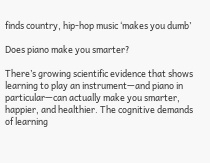finds country, hip-hop music ‘makes you dumb’

Does piano make you smarter?

There’s growing scientific evidence that shows learning to play an instrument—and piano in particular—can actually make you smarter, happier, and healthier. The cognitive demands of learning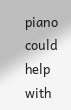piano could help with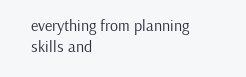everything from planning skills and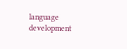language development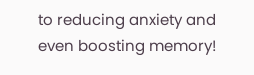to reducing anxiety and even boosting memory!